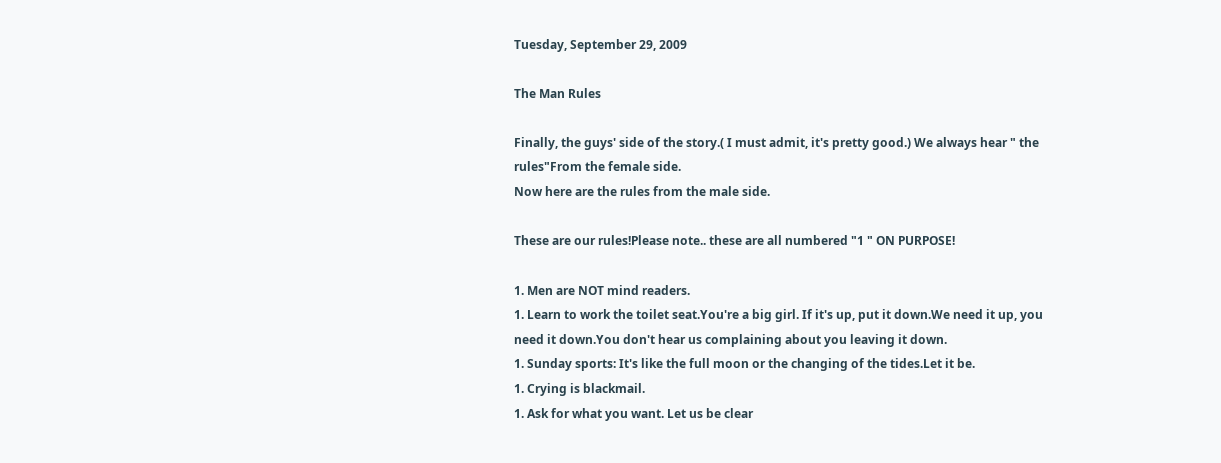Tuesday, September 29, 2009

The Man Rules

Finally, the guys' side of the story.( I must admit, it's pretty good.) We always hear " the rules"From the female side.
Now here are the rules from the male side.

These are our rules!Please note.. these are all numbered "1 " ON PURPOSE!

1. Men are NOT mind readers.
1. Learn to work the toilet seat.You're a big girl. If it's up, put it down.We need it up, you need it down.You don't hear us complaining about you leaving it down.
1. Sunday sports: It's like the full moon or the changing of the tides.Let it be.
1. Crying is blackmail.
1. Ask for what you want. Let us be clear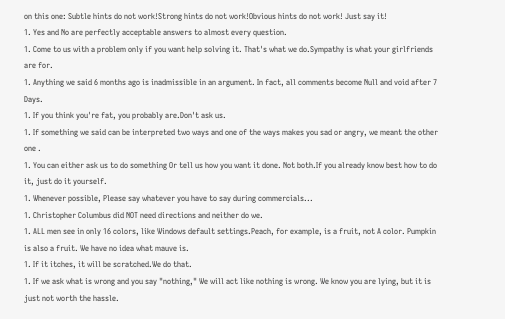on this one: Subtle hints do not work!Strong hints do not work!Obvious hints do not work! Just say it!
1. Yes and No are perfectly acceptable answers to almost every question.
1. Come to us with a problem only if you want help solving it. That's what we do.Sympathy is what your girlfriends are for.
1. Anything we said 6 months ago is inadmissible in an argument. In fact, all comments become Null and void after 7 Days.
1. If you think you're fat, you probably are.Don't ask us.
1. If something we said can be interpreted two ways and one of the ways makes you sad or angry, we meant the other one .
1. You can either ask us to do something Or tell us how you want it done. Not both.If you already know best how to do it, just do it yourself.
1. Whenever possible, Please say whatever you have to say during commercials...
1. Christopher Columbus did NOT need directions and neither do we.
1. ALL men see in only 16 colors, like Windows default settings.Peach, for example, is a fruit, not A color. Pumpkin is also a fruit. We have no idea what mauve is.
1. If it itches, it will be scratched.We do that.
1. If we ask what is wrong and you say "nothing," We will act like nothing is wrong. We know you are lying, but it is just not worth the hassle.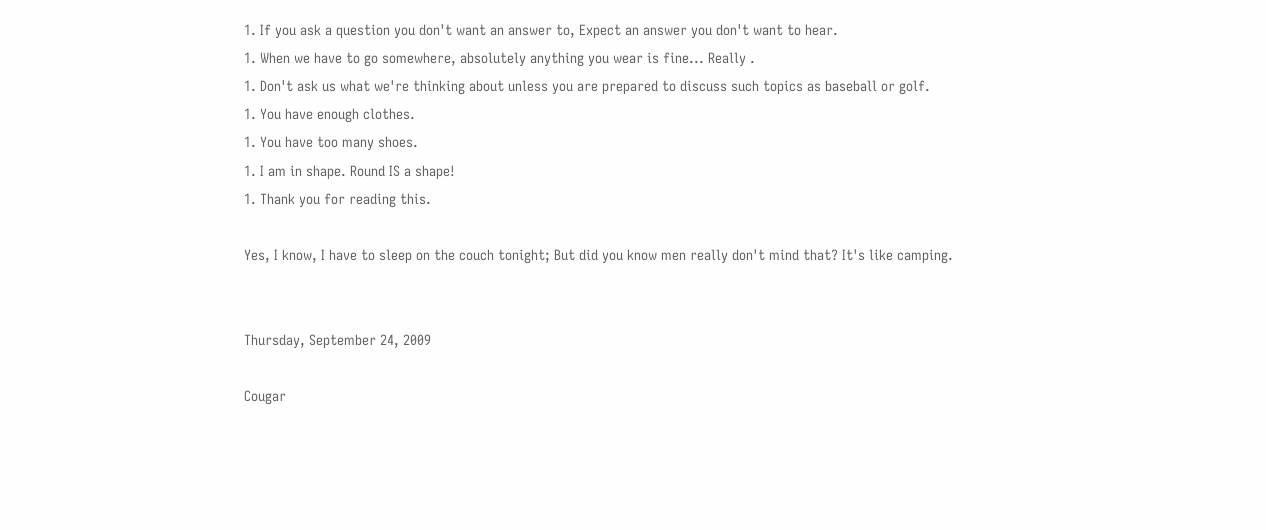1. If you ask a question you don't want an answer to, Expect an answer you don't want to hear.
1. When we have to go somewhere, absolutely anything you wear is fine... Really .
1. Don't ask us what we're thinking about unless you are prepared to discuss such topics as baseball or golf.
1. You have enough clothes.
1. You have too many shoes.
1. I am in shape. Round IS a shape!
1. Thank you for reading this.

Yes, I know, I have to sleep on the couch tonight; But did you know men really don't mind that? It's like camping.


Thursday, September 24, 2009

Cougar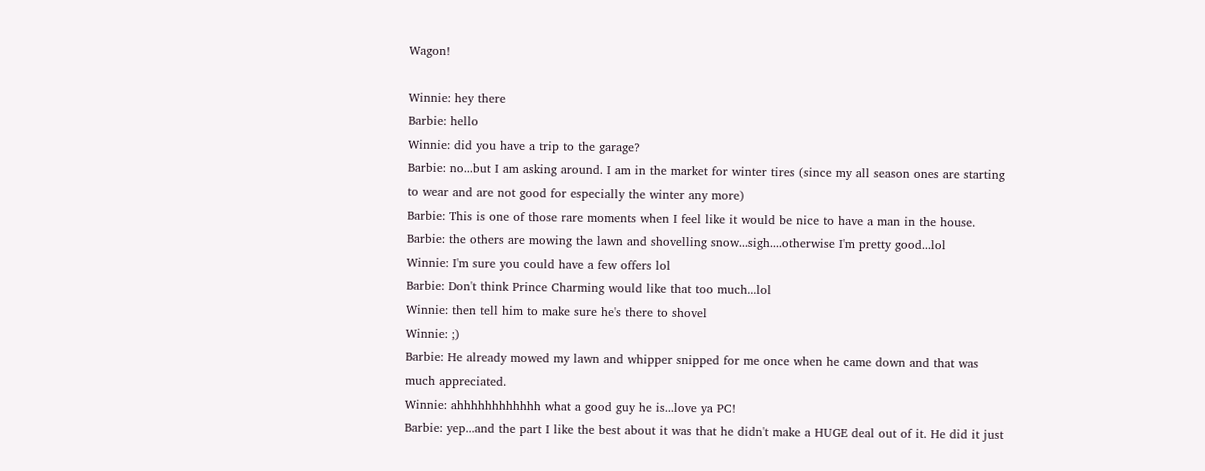Wagon!

Winnie: hey there
Barbie: hello
Winnie: did you have a trip to the garage?
Barbie: no...but I am asking around. I am in the market for winter tires (since my all season ones are starting to wear and are not good for especially the winter any more)
Barbie: This is one of those rare moments when I feel like it would be nice to have a man in the house.
Barbie: the others are mowing the lawn and shovelling snow...sigh....otherwise I'm pretty good...lol
Winnie: I'm sure you could have a few offers lol
Barbie: Don't think Prince Charming would like that too much...lol
Winnie: then tell him to make sure he's there to shovel
Winnie: ;)
Barbie: He already mowed my lawn and whipper snipped for me once when he came down and that was much appreciated.
Winnie: ahhhhhhhhhhhh what a good guy he is...love ya PC!
Barbie: yep...and the part I like the best about it was that he didn't make a HUGE deal out of it. He did it just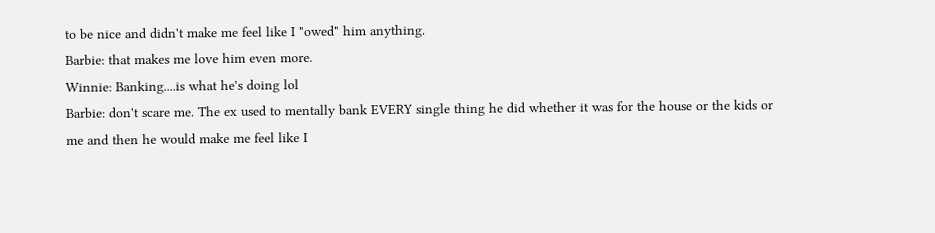to be nice and didn't make me feel like I "owed" him anything.
Barbie: that makes me love him even more.
Winnie: Banking....is what he's doing lol
Barbie: don't scare me. The ex used to mentally bank EVERY single thing he did whether it was for the house or the kids or me and then he would make me feel like I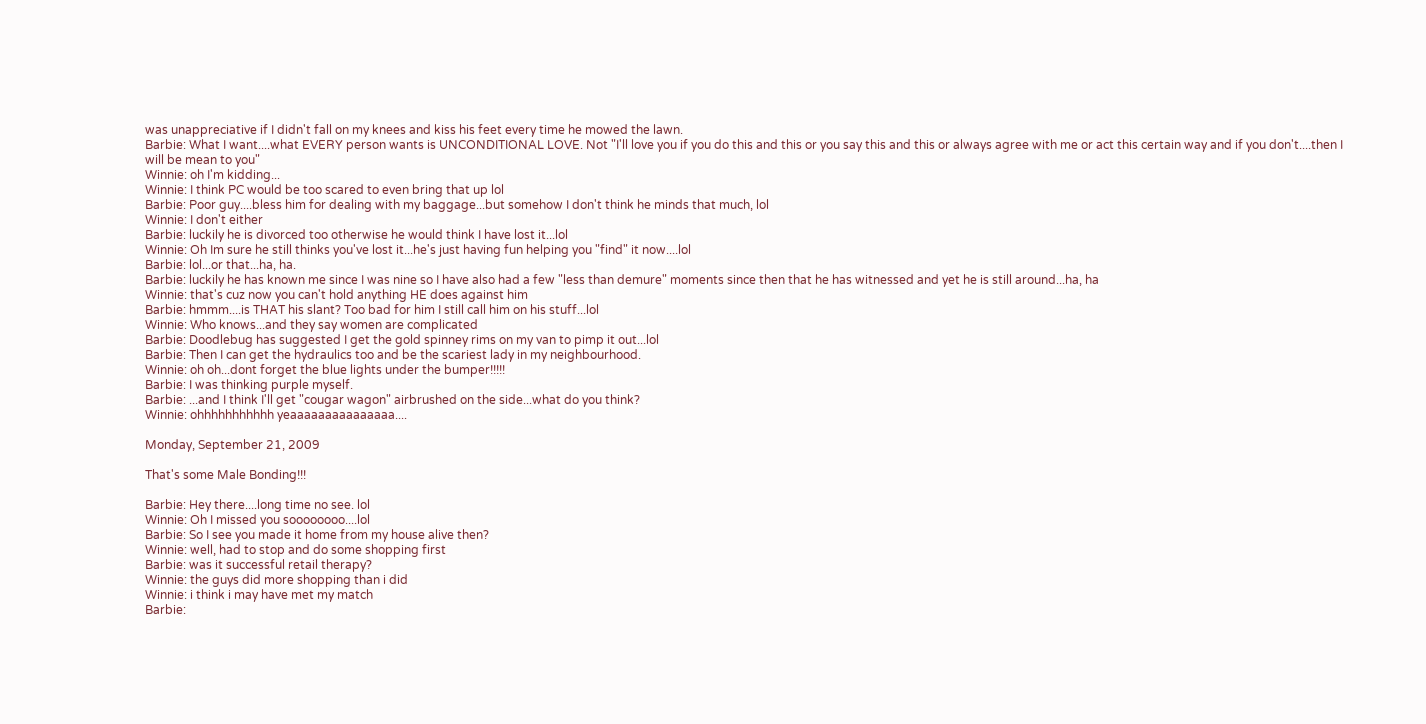was unappreciative if I didn't fall on my knees and kiss his feet every time he mowed the lawn.
Barbie: What I want....what EVERY person wants is UNCONDITIONAL LOVE. Not "I'll love you if you do this and this or you say this and this or always agree with me or act this certain way and if you don't....then I will be mean to you"
Winnie: oh I'm kidding...
Winnie: I think PC would be too scared to even bring that up lol
Barbie: Poor guy....bless him for dealing with my baggage...but somehow I don't think he minds that much, lol
Winnie: I don't either
Barbie: luckily he is divorced too otherwise he would think I have lost it...lol
Winnie: Oh Im sure he still thinks you've lost it...he's just having fun helping you "find" it now....lol
Barbie: lol...or that...ha, ha.
Barbie: luckily he has known me since I was nine so I have also had a few "less than demure" moments since then that he has witnessed and yet he is still around...ha, ha
Winnie: that's cuz now you can't hold anything HE does against him
Barbie: hmmm....is THAT his slant? Too bad for him I still call him on his stuff...lol
Winnie: Who knows...and they say women are complicated
Barbie: Doodlebug has suggested I get the gold spinney rims on my van to pimp it out...lol
Barbie: Then I can get the hydraulics too and be the scariest lady in my neighbourhood.
Winnie: oh oh...dont forget the blue lights under the bumper!!!!!
Barbie: I was thinking purple myself.
Barbie: ...and I think I'll get "cougar wagon" airbrushed on the side...what do you think?
Winnie: ohhhhhhhhhhh yeaaaaaaaaaaaaaaa....

Monday, September 21, 2009

That's some Male Bonding!!!

Barbie: Hey there....long time no see. lol
Winnie: Oh I missed you soooooooo....lol
Barbie: So I see you made it home from my house alive then?
Winnie: well, had to stop and do some shopping first
Barbie: was it successful retail therapy?
Winnie: the guys did more shopping than i did
Winnie: i think i may have met my match
Barbie: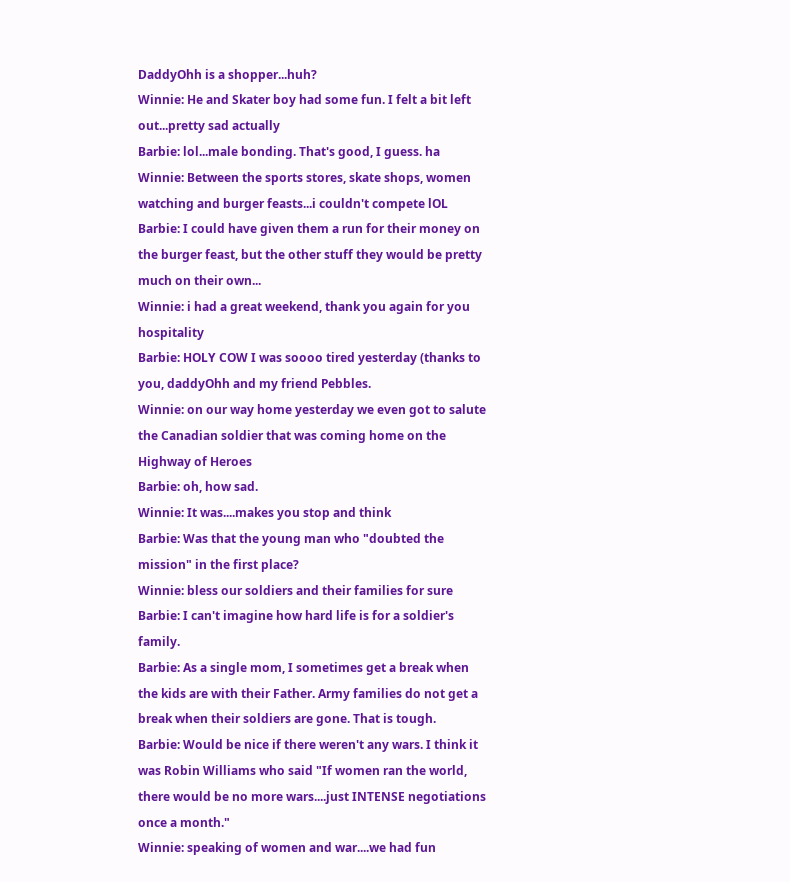DaddyOhh is a shopper...huh?
Winnie: He and Skater boy had some fun. I felt a bit left out...pretty sad actually
Barbie: lol...male bonding. That's good, I guess. ha
Winnie: Between the sports stores, skate shops, women watching and burger feasts...i couldn't compete lOL
Barbie: I could have given them a run for their money on the burger feast, but the other stuff they would be pretty much on their own...
Winnie: i had a great weekend, thank you again for you hospitality
Barbie: HOLY COW I was soooo tired yesterday (thanks to you, daddyOhh and my friend Pebbles.
Winnie: on our way home yesterday we even got to salute the Canadian soldier that was coming home on the Highway of Heroes
Barbie: oh, how sad.
Winnie: It was....makes you stop and think
Barbie: Was that the young man who "doubted the mission" in the first place?
Winnie: bless our soldiers and their families for sure
Barbie: I can't imagine how hard life is for a soldier's family.
Barbie: As a single mom, I sometimes get a break when the kids are with their Father. Army families do not get a break when their soldiers are gone. That is tough.
Barbie: Would be nice if there weren't any wars. I think it was Robin Williams who said "If women ran the world, there would be no more wars....just INTENSE negotiations once a month."
Winnie: speaking of women and war....we had fun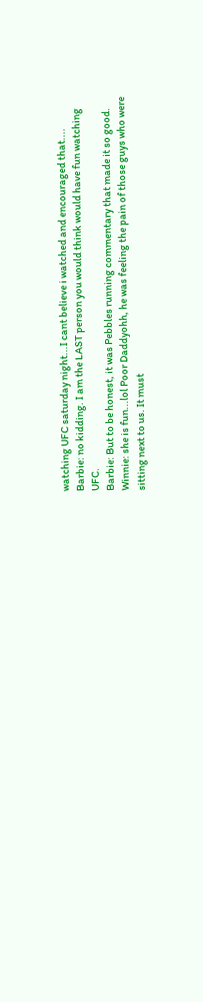watching UFC saturday night...I cant believe i watched and encouraged that....
Barbie: no kidding. I am the LAST person you would think would have fun watching UFC.
Barbie: But to be honest, it was Pebbles running commentary that made it so good.
Winnie: she is fun...lol Poor Daddyohh, he was feeling the pain of those guys who were sitting next to us. It must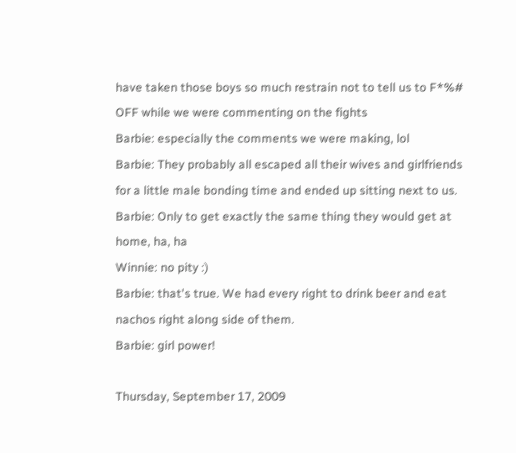have taken those boys so much restrain not to tell us to F*%# OFF while we were commenting on the fights
Barbie: especially the comments we were making, lol
Barbie: They probably all escaped all their wives and girlfriends for a little male bonding time and ended up sitting next to us.
Barbie: Only to get exactly the same thing they would get at home, ha, ha
Winnie: no pity :)
Barbie: that's true. We had every right to drink beer and eat nachos right along side of them.
Barbie: girl power!

Thursday, September 17, 2009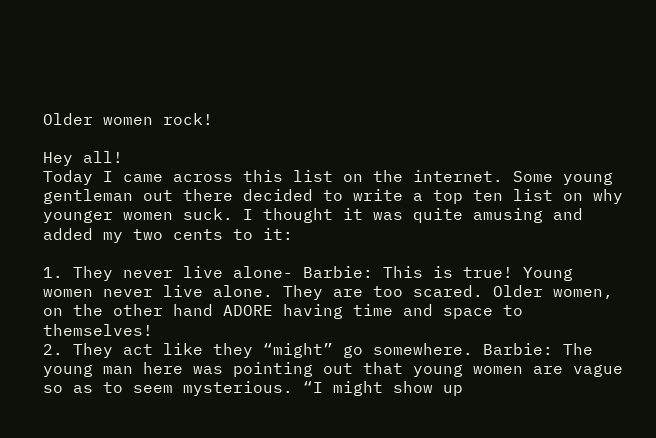Older women rock!

Hey all!
Today I came across this list on the internet. Some young gentleman out there decided to write a top ten list on why younger women suck. I thought it was quite amusing and added my two cents to it:

1. They never live alone- Barbie: This is true! Young women never live alone. They are too scared. Older women, on the other hand ADORE having time and space to themselves!
2. They act like they “might” go somewhere. Barbie: The young man here was pointing out that young women are vague so as to seem mysterious. “I might show up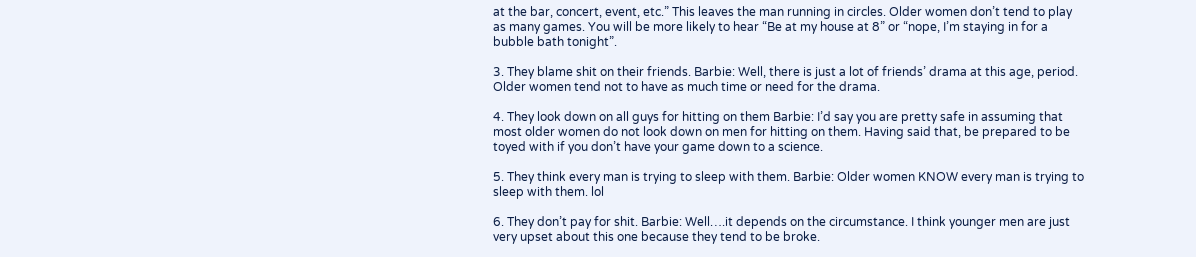at the bar, concert, event, etc.” This leaves the man running in circles. Older women don’t tend to play as many games. You will be more likely to hear “Be at my house at 8” or “nope, I’m staying in for a bubble bath tonight”.

3. They blame shit on their friends. Barbie: Well, there is just a lot of friends’ drama at this age, period. Older women tend not to have as much time or need for the drama.

4. They look down on all guys for hitting on them Barbie: I’d say you are pretty safe in assuming that most older women do not look down on men for hitting on them. Having said that, be prepared to be toyed with if you don’t have your game down to a science.

5. They think every man is trying to sleep with them. Barbie: Older women KNOW every man is trying to sleep with them. lol

6. They don’t pay for shit. Barbie: Well….it depends on the circumstance. I think younger men are just very upset about this one because they tend to be broke.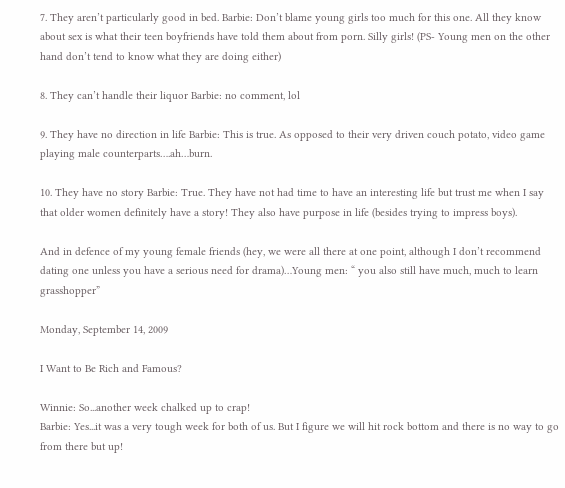7. They aren’t particularly good in bed. Barbie: Don’t blame young girls too much for this one. All they know about sex is what their teen boyfriends have told them about from porn. Silly girls! (PS- Young men on the other hand don’t tend to know what they are doing either)

8. They can’t handle their liquor Barbie: no comment, lol

9. They have no direction in life Barbie: This is true. As opposed to their very driven couch potato, video game playing male counterparts….ah…burn.

10. They have no story Barbie: True. They have not had time to have an interesting life but trust me when I say that older women definitely have a story! They also have purpose in life (besides trying to impress boys).

And in defence of my young female friends (hey, we were all there at one point, although I don’t recommend dating one unless you have a serious need for drama)…Young men: “ you also still have much, much to learn grasshopper”

Monday, September 14, 2009

I Want to Be Rich and Famous?

Winnie: So...another week chalked up to crap!
Barbie: Yes...it was a very tough week for both of us. But I figure we will hit rock bottom and there is no way to go from there but up!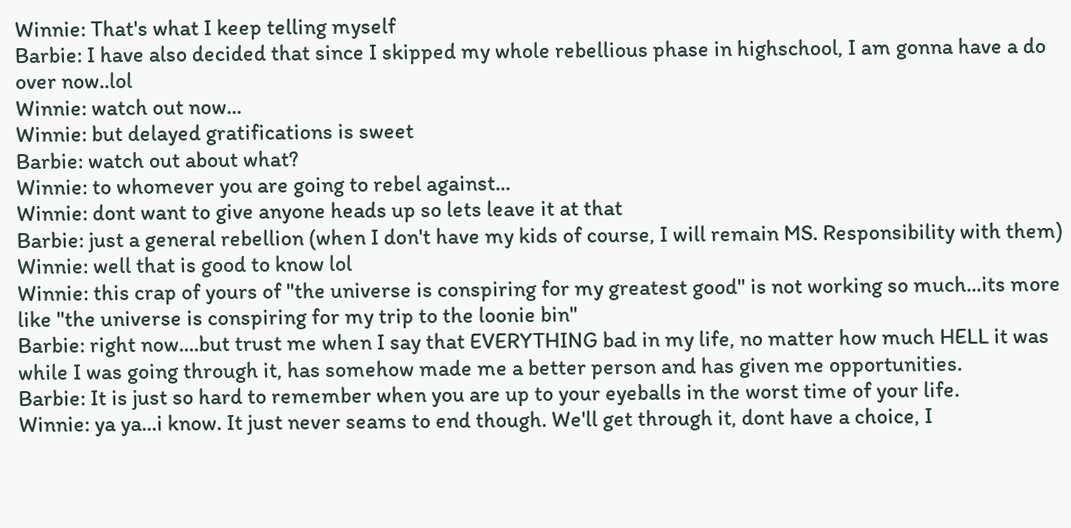Winnie: That's what I keep telling myself
Barbie: I have also decided that since I skipped my whole rebellious phase in highschool, I am gonna have a do over now..lol
Winnie: watch out now...
Winnie: but delayed gratifications is sweet
Barbie: watch out about what?
Winnie: to whomever you are going to rebel against...
Winnie: dont want to give anyone heads up so lets leave it at that
Barbie: just a general rebellion (when I don't have my kids of course, I will remain MS. Responsibility with them)
Winnie: well that is good to know lol
Winnie: this crap of yours of "the universe is conspiring for my greatest good" is not working so much...its more like "the universe is conspiring for my trip to the loonie bin"
Barbie: right now....but trust me when I say that EVERYTHING bad in my life, no matter how much HELL it was while I was going through it, has somehow made me a better person and has given me opportunities.
Barbie: It is just so hard to remember when you are up to your eyeballs in the worst time of your life.
Winnie: ya ya...i know. It just never seams to end though. We'll get through it, dont have a choice, I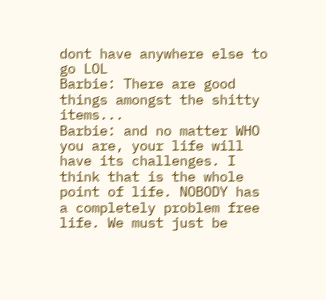dont have anywhere else to go LOL
Barbie: There are good things amongst the shitty items...
Barbie: and no matter WHO you are, your life will have its challenges. I think that is the whole point of life. NOBODY has a completely problem free life. We must just be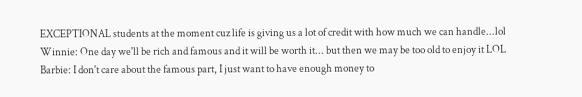EXCEPTIONAL students at the moment cuz life is giving us a lot of credit with how much we can handle...lol
Winnie: One day we'll be rich and famous and it will be worth it... but then we may be too old to enjoy it LOL
Barbie: I don't care about the famous part, I just want to have enough money to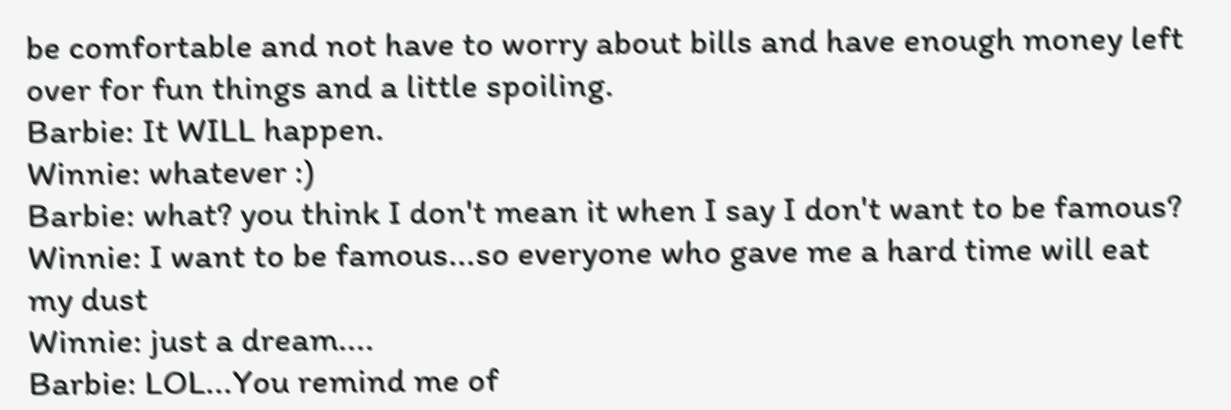be comfortable and not have to worry about bills and have enough money left over for fun things and a little spoiling.
Barbie: It WILL happen.
Winnie: whatever :)
Barbie: what? you think I don't mean it when I say I don't want to be famous?
Winnie: I want to be famous...so everyone who gave me a hard time will eat my dust
Winnie: just a dream....
Barbie: LOL...You remind me of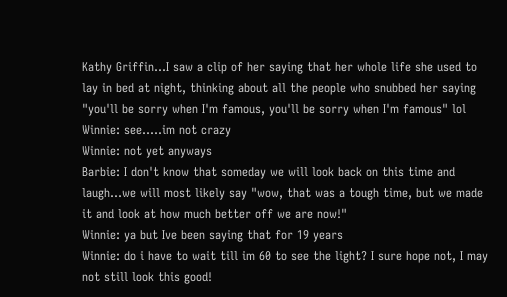Kathy Griffin...I saw a clip of her saying that her whole life she used to lay in bed at night, thinking about all the people who snubbed her saying "you'll be sorry when I'm famous, you'll be sorry when I'm famous" lol
Winnie: see.....im not crazy
Winnie: not yet anyways
Barbie: I don't know that someday we will look back on this time and laugh...we will most likely say "wow, that was a tough time, but we made it and look at how much better off we are now!"
Winnie: ya but Ive been saying that for 19 years
Winnie: do i have to wait till im 60 to see the light? I sure hope not, I may not still look this good!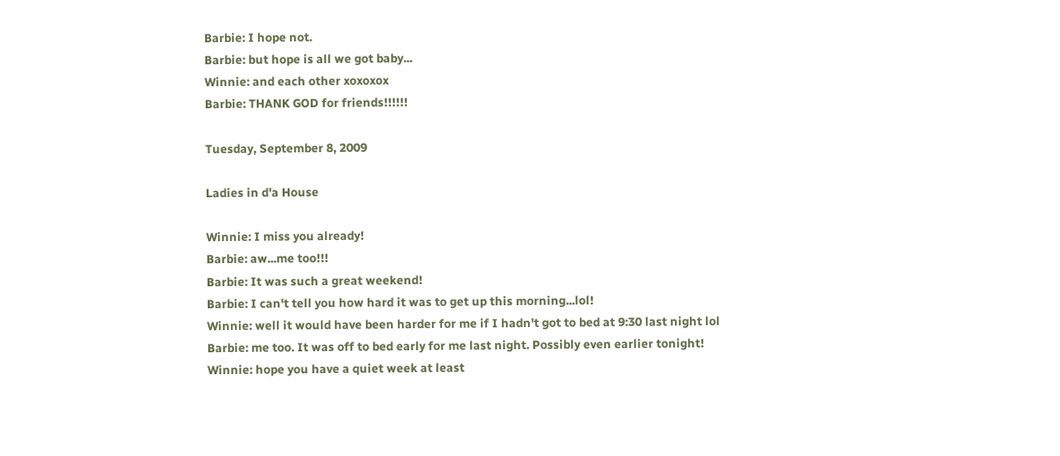Barbie: I hope not.
Barbie: but hope is all we got baby...
Winnie: and each other xoxoxox
Barbie: THANK GOD for friends!!!!!!

Tuesday, September 8, 2009

Ladies in d'a House

Winnie: I miss you already!
Barbie: aw...me too!!!
Barbie: It was such a great weekend!
Barbie: I can't tell you how hard it was to get up this morning...lol!
Winnie: well it would have been harder for me if I hadn't got to bed at 9:30 last night lol
Barbie: me too. It was off to bed early for me last night. Possibly even earlier tonight!
Winnie: hope you have a quiet week at least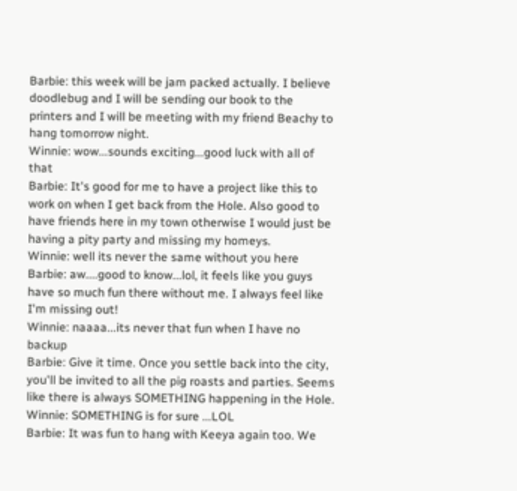Barbie: this week will be jam packed actually. I believe doodlebug and I will be sending our book to the printers and I will be meeting with my friend Beachy to hang tomorrow night.
Winnie: wow...sounds exciting...good luck with all of that
Barbie: It's good for me to have a project like this to work on when I get back from the Hole. Also good to have friends here in my town otherwise I would just be having a pity party and missing my homeys.
Winnie: well its never the same without you here
Barbie: aw....good to know...lol, it feels like you guys have so much fun there without me. I always feel like I'm missing out!
Winnie: naaaa...its never that fun when I have no backup
Barbie: Give it time. Once you settle back into the city, you'll be invited to all the pig roasts and parties. Seems like there is always SOMETHING happening in the Hole.
Winnie: SOMETHING is for sure ...LOL
Barbie: It was fun to hang with Keeya again too. We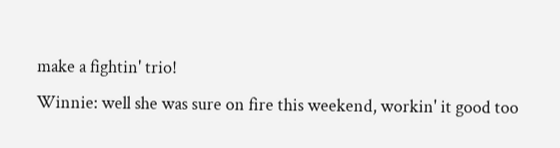make a fightin' trio!
Winnie: well she was sure on fire this weekend, workin' it good too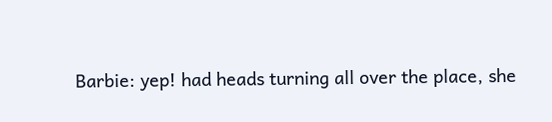Barbie: yep! had heads turning all over the place, she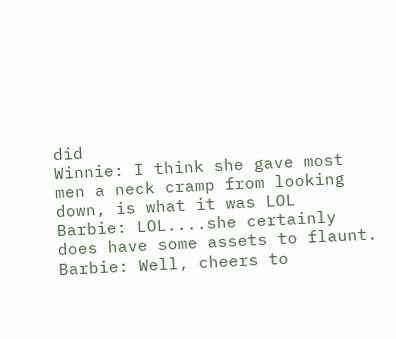did
Winnie: I think she gave most men a neck cramp from looking down, is what it was LOL
Barbie: LOL....she certainly does have some assets to flaunt.
Barbie: Well, cheers to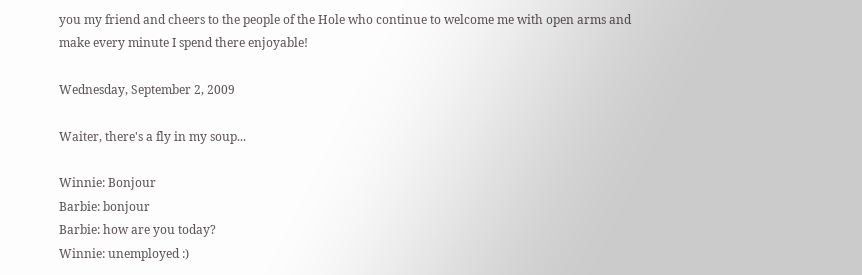you my friend and cheers to the people of the Hole who continue to welcome me with open arms and make every minute I spend there enjoyable!

Wednesday, September 2, 2009

Waiter, there's a fly in my soup...

Winnie: Bonjour
Barbie: bonjour
Barbie: how are you today?
Winnie: unemployed :)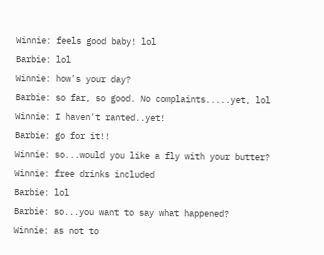Winnie: feels good baby! lol
Barbie: lol
Winnie: how's your day?
Barbie: so far, so good. No complaints.....yet, lol
Winnie: I haven't ranted..yet!
Barbie: go for it!!
Winnie: so...would you like a fly with your butter?
Winnie: free drinks included
Barbie: lol
Barbie: so...you want to say what happened?
Winnie: as not to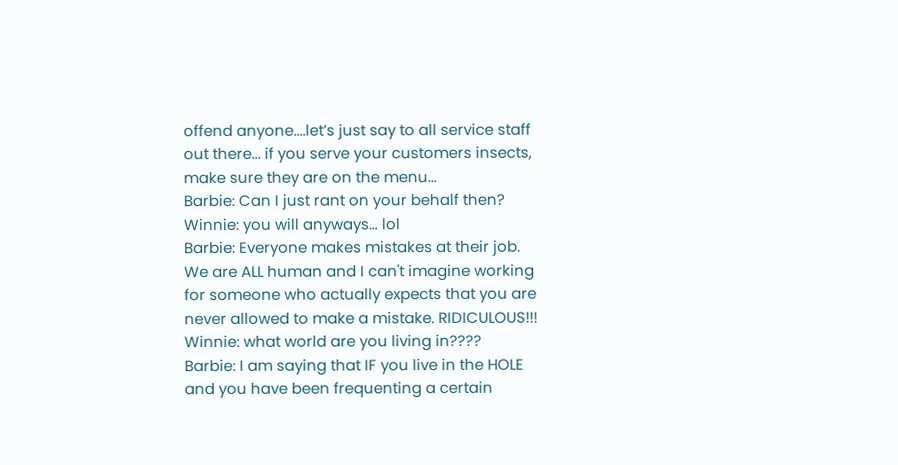offend anyone....let’s just say to all service staff out there... if you serve your customers insects, make sure they are on the menu...
Barbie: Can I just rant on your behalf then?
Winnie: you will anyways… lol
Barbie: Everyone makes mistakes at their job. We are ALL human and I can't imagine working for someone who actually expects that you are never allowed to make a mistake. RIDICULOUS!!!
Winnie: what world are you living in????
Barbie: I am saying that IF you live in the HOLE and you have been frequenting a certain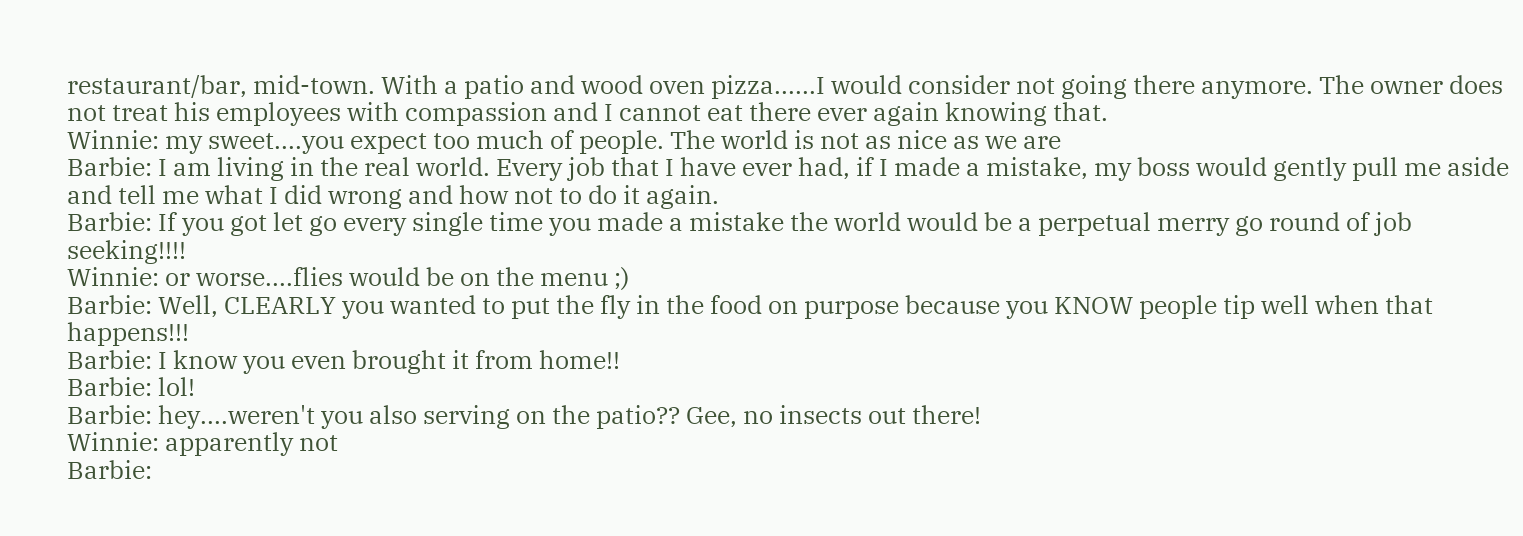restaurant/bar, mid-town. With a patio and wood oven pizza......I would consider not going there anymore. The owner does not treat his employees with compassion and I cannot eat there ever again knowing that.
Winnie: my sweet....you expect too much of people. The world is not as nice as we are
Barbie: I am living in the real world. Every job that I have ever had, if I made a mistake, my boss would gently pull me aside and tell me what I did wrong and how not to do it again.
Barbie: If you got let go every single time you made a mistake the world would be a perpetual merry go round of job seeking!!!!
Winnie: or worse....flies would be on the menu ;)
Barbie: Well, CLEARLY you wanted to put the fly in the food on purpose because you KNOW people tip well when that happens!!!
Barbie: I know you even brought it from home!!
Barbie: lol!
Barbie: hey....weren't you also serving on the patio?? Gee, no insects out there!
Winnie: apparently not
Barbie: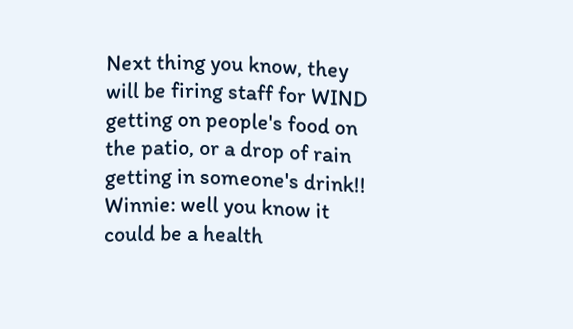Next thing you know, they will be firing staff for WIND getting on people's food on the patio, or a drop of rain getting in someone's drink!!
Winnie: well you know it could be a health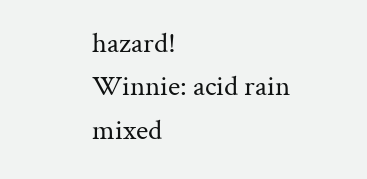hazard!
Winnie: acid rain mixed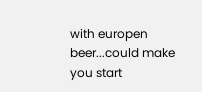with europen beer...could make you start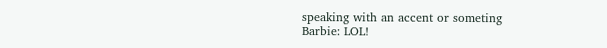speaking with an accent or someting
Barbie: LOL!